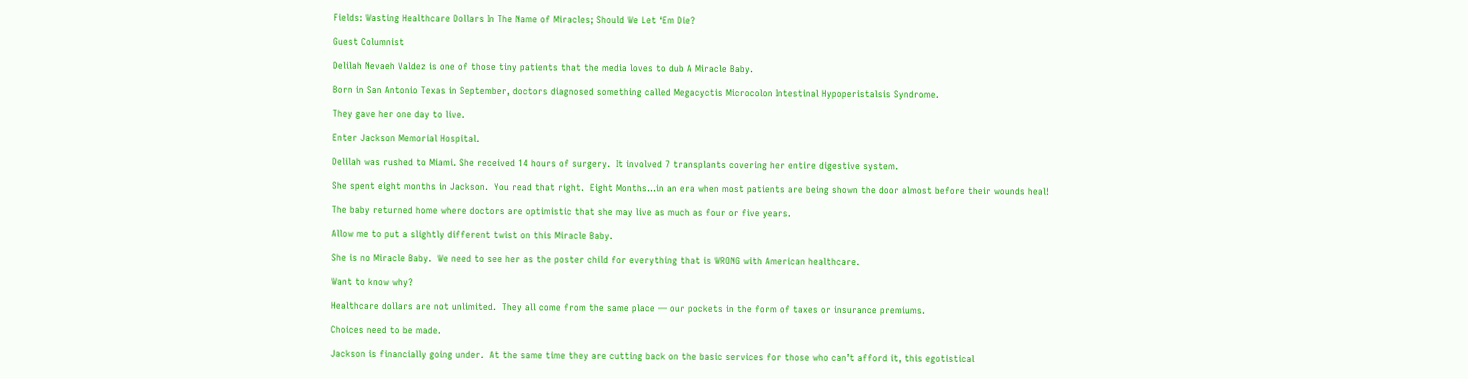Fields: Wasting Healthcare Dollars In The Name of Miracles; Should We Let ‘Em Die?

Guest Columnist

Delilah Nevaeh Valdez is one of those tiny patients that the media loves to dub A Miracle Baby.

Born in San Antonio Texas in September, doctors diagnosed something called Megacyctis Microcolon Intestinal Hypoperistalsis Syndrome.

They gave her one day to live.

Enter Jackson Memorial Hospital.

Delilah was rushed to Miami. She received 14 hours of surgery.  It involved 7 transplants covering her entire digestive system.

She spent eight months in Jackson.  You read that right.  Eight Months…in an era when most patients are being shown the door almost before their wounds heal!

The baby returned home where doctors are optimistic that she may live as much as four or five years.

Allow me to put a slightly different twist on this Miracle Baby.

She is no Miracle Baby.  We need to see her as the poster child for everything that is WRONG with American healthcare.

Want to know why?

Healthcare dollars are not unlimited.  They all come from the same place — our pockets in the form of taxes or insurance premiums.

Choices need to be made.

Jackson is financially going under.  At the same time they are cutting back on the basic services for those who can’t afford it, this egotistical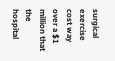surgical exercise cost way over a $1 million that the hospital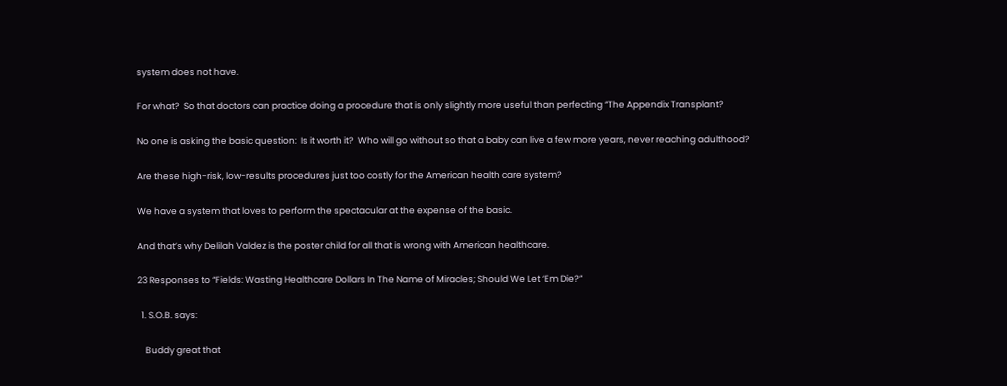system does not have.

For what?  So that doctors can practice doing a procedure that is only slightly more useful than perfecting “The Appendix Transplant?

No one is asking the basic question:  Is it worth it?  Who will go without so that a baby can live a few more years, never reaching adulthood?

Are these high-risk, low-results procedures just too costly for the American health care system?

We have a system that loves to perform the spectacular at the expense of the basic.

And that’s why Delilah Valdez is the poster child for all that is wrong with American healthcare.

23 Responses to “Fields: Wasting Healthcare Dollars In The Name of Miracles; Should We Let ‘Em Die?”

  1. S.O.B. says:

    Buddy great that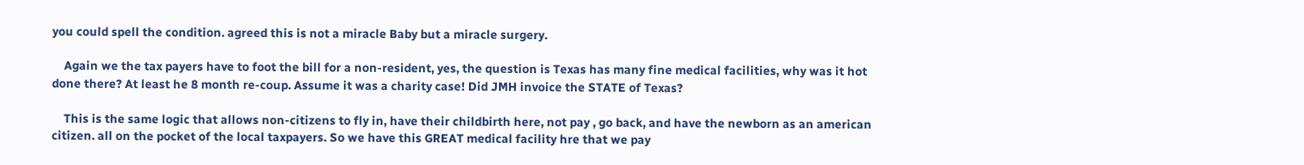you could spell the condition. agreed this is not a miracle Baby but a miracle surgery.

    Again we the tax payers have to foot the bill for a non-resident, yes, the question is Texas has many fine medical facilities, why was it hot done there? At least he 8 month re-coup. Assume it was a charity case! Did JMH invoice the STATE of Texas?

    This is the same logic that allows non-citizens to fly in, have their childbirth here, not pay , go back, and have the newborn as an american citizen. all on the pocket of the local taxpayers. So we have this GREAT medical facility hre that we pay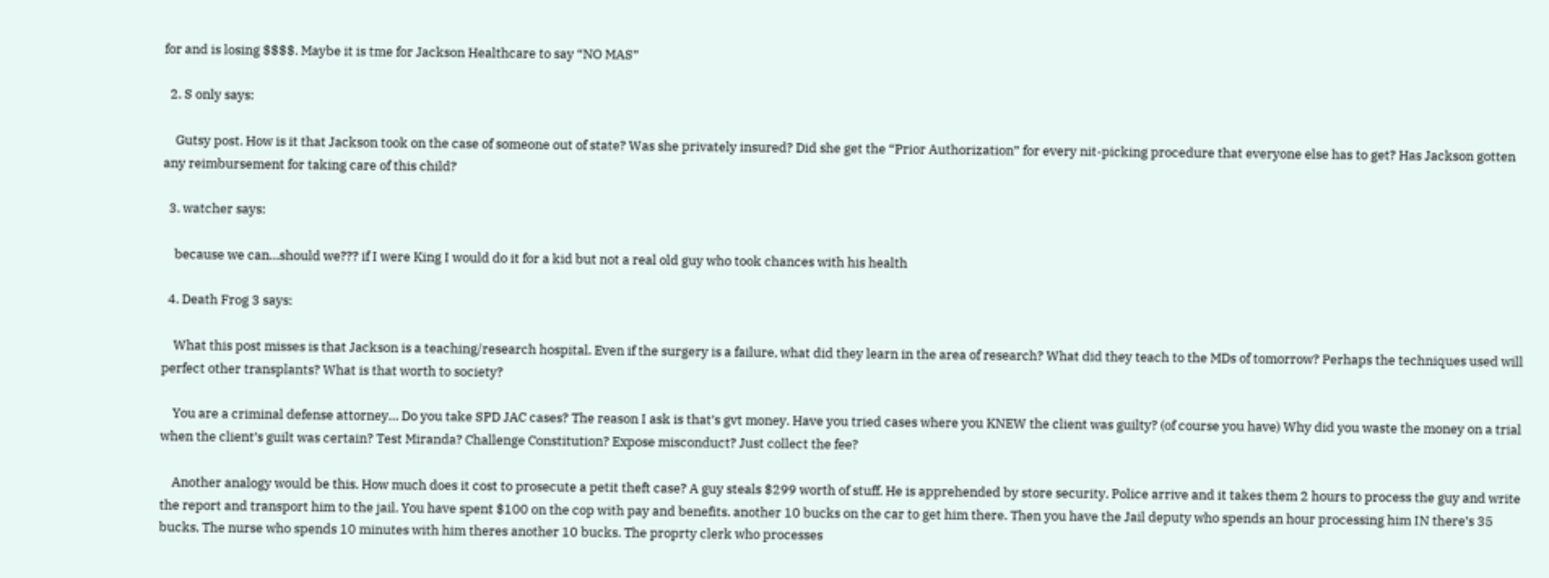for and is losing $$$$. Maybe it is tme for Jackson Healthcare to say “NO MAS”

  2. S only says:

    Gutsy post. How is it that Jackson took on the case of someone out of state? Was she privately insured? Did she get the “Prior Authorization” for every nit-picking procedure that everyone else has to get? Has Jackson gotten any reimbursement for taking care of this child?

  3. watcher says:

    because we can…should we??? if I were King I would do it for a kid but not a real old guy who took chances with his health

  4. Death Frog 3 says:

    What this post misses is that Jackson is a teaching/research hospital. Even if the surgery is a failure, what did they learn in the area of research? What did they teach to the MDs of tomorrow? Perhaps the techniques used will perfect other transplants? What is that worth to society?

    You are a criminal defense attorney… Do you take SPD JAC cases? The reason I ask is that’s gvt money. Have you tried cases where you KNEW the client was guilty? (of course you have) Why did you waste the money on a trial when the client’s guilt was certain? Test Miranda? Challenge Constitution? Expose misconduct? Just collect the fee?

    Another analogy would be this. How much does it cost to prosecute a petit theft case? A guy steals $299 worth of stuff. He is apprehended by store security. Police arrive and it takes them 2 hours to process the guy and write the report and transport him to the jail. You have spent $100 on the cop with pay and benefits. another 10 bucks on the car to get him there. Then you have the Jail deputy who spends an hour processing him IN there’s 35 bucks, The nurse who spends 10 minutes with him theres another 10 bucks. The proprty clerk who processes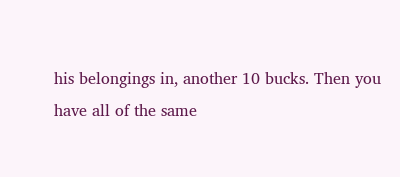his belongings in, another 10 bucks. Then you have all of the same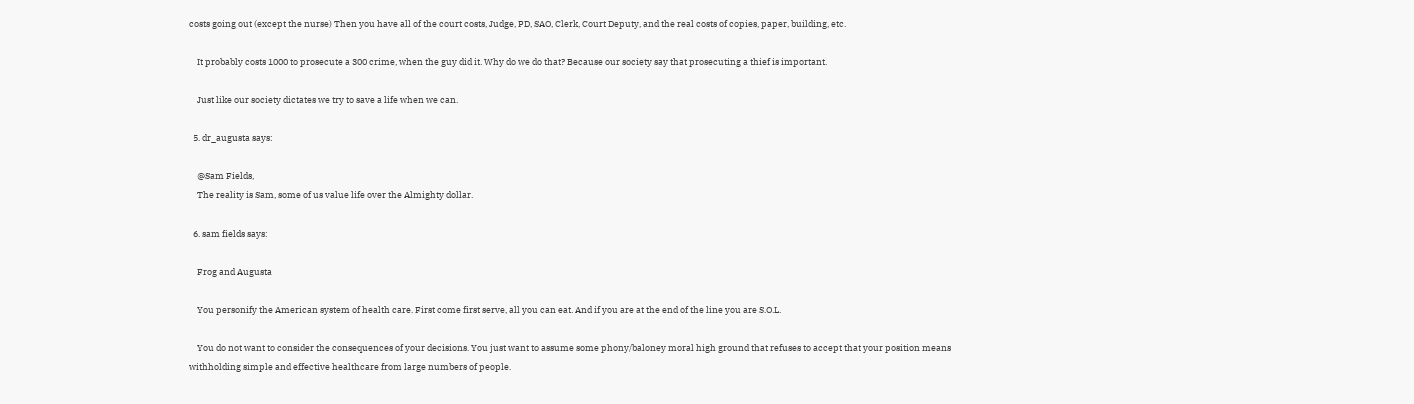costs going out (except the nurse) Then you have all of the court costs, Judge, PD, SAO, Clerk, Court Deputy, and the real costs of copies, paper, building, etc.

    It probably costs 1000 to prosecute a 300 crime, when the guy did it. Why do we do that? Because our society say that prosecuting a thief is important.

    Just like our society dictates we try to save a life when we can.

  5. dr_augusta says:

    @Sam Fields,
    The reality is Sam, some of us value life over the Almighty dollar.

  6. sam fields says:

    Frog and Augusta

    You personify the American system of health care. First come first serve, all you can eat. And if you are at the end of the line you are S.O.L.

    You do not want to consider the consequences of your decisions. You just want to assume some phony/baloney moral high ground that refuses to accept that your position means withholding simple and effective healthcare from large numbers of people.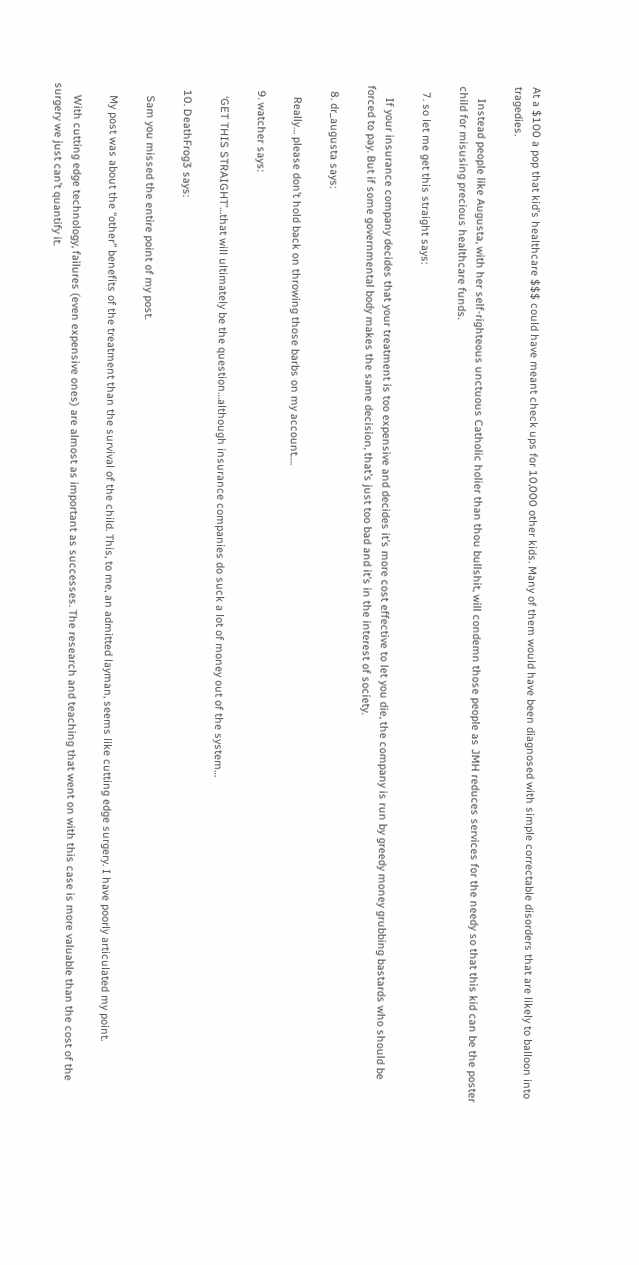At a $100 a pop that kid’s healthcare $$$ could have meant check ups for 10,000 other kids. Many of them would have been diagnosed with simple correctable disorders that are likely to balloon into tragedies.

    Instead people like Augusta, with her self-righteous unctuous Catholic holier than thou bullshit, will condemn those people as JMH reduces services for the needy so that this kid can be the poster child for misusing precious healthcare funds.

  7. so let me get this straight says:

    If your insurance company decides that your treatment is too expensive and decides it’s more cost effective to let you die, the company is run by greedy money grubbing bastards who should be forced to pay. But if some governmental body makes the same decision, that’s just too bad and it’s in the interest of society.

  8. dr_augusta says:

    Really… please don’t hold back on throwing those barbs on my account….

  9. watcher says:

    ‘GET THIS STRAIGHT’…that will ultimately be the question…although insurance companies do suck a lot of money out of the system…

  10. DeathFrog3 says:

    Sam you missed the entire point of my post.

    My post was about the “other” benefits of the treatment than the survival of the child. This, to me, an admitted layman, seems like cutting edge surgery. I have poorly articulated my point.

    With cutting edge technology, failures (even expensive ones) are almost as important as successes. The research and teaching that went on with this case is more valuable than the cost of the surgery we just can’t quantify it.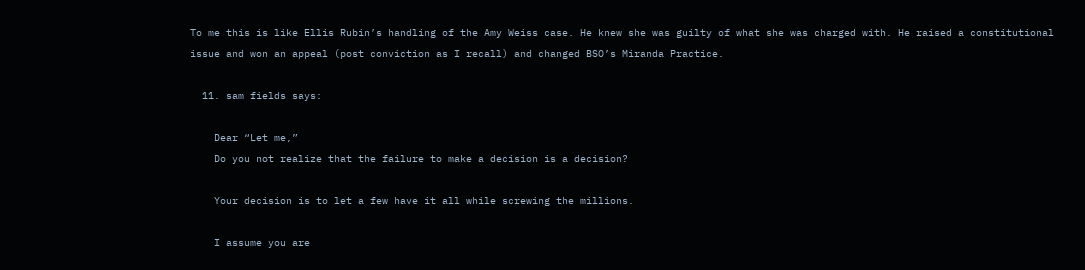To me this is like Ellis Rubin’s handling of the Amy Weiss case. He knew she was guilty of what she was charged with. He raised a constitutional issue and won an appeal (post conviction as I recall) and changed BSO’s Miranda Practice.

  11. sam fields says:

    Dear “Let me,”
    Do you not realize that the failure to make a decision is a decision?

    Your decision is to let a few have it all while screwing the millions.

    I assume you are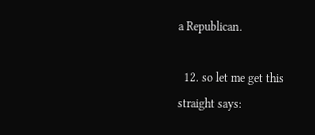a Republican.

  12. so let me get this straight says: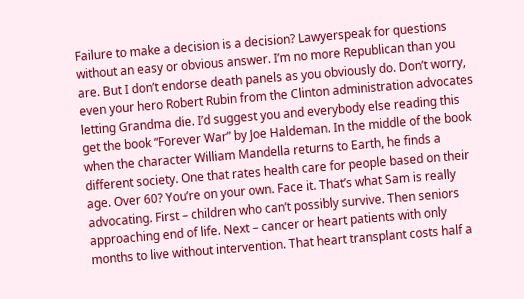Failure to make a decision is a decision? Lawyerspeak for questions without an easy or obvious answer. I’m no more Republican than you are. But I don’t endorse death panels as you obviously do. Don’t worry, even your hero Robert Rubin from the Clinton administration advocates letting Grandma die. I’d suggest you and everybody else reading this get the book “Forever War” by Joe Haldeman. In the middle of the book when the character William Mandella returns to Earth, he finds a different society. One that rates health care for people based on their age. Over 60? You’re on your own. Face it. That’s what Sam is really advocating. First – children who can’t possibly survive. Then seniors approaching end of life. Next – cancer or heart patients with only months to live without intervention. That heart transplant costs half a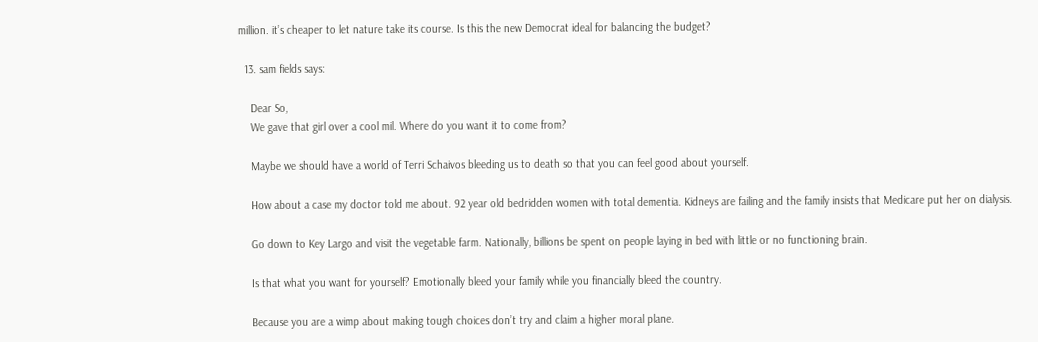million. it’s cheaper to let nature take its course. Is this the new Democrat ideal for balancing the budget?

  13. sam fields says:

    Dear So,
    We gave that girl over a cool mil. Where do you want it to come from?

    Maybe we should have a world of Terri Schaivos bleeding us to death so that you can feel good about yourself.

    How about a case my doctor told me about. 92 year old bedridden women with total dementia. Kidneys are failing and the family insists that Medicare put her on dialysis.

    Go down to Key Largo and visit the vegetable farm. Nationally, billions be spent on people laying in bed with little or no functioning brain.

    Is that what you want for yourself? Emotionally bleed your family while you financially bleed the country.

    Because you are a wimp about making tough choices don’t try and claim a higher moral plane.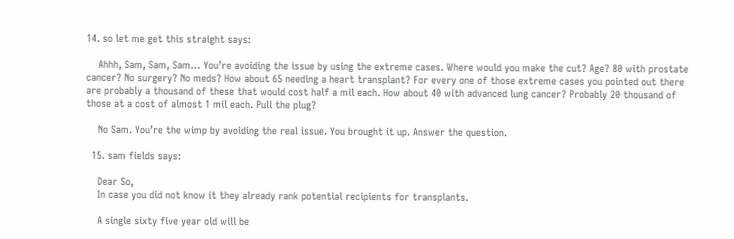14. so let me get this straight says:

    Ahhh, Sam, Sam, Sam… You’re avoiding the issue by using the extreme cases. Where would you make the cut? Age? 80 with prostate cancer? No surgery? No meds? How about 65 needing a heart transplant? For every one of those extreme cases you pointed out there are probably a thousand of these that would cost half a mil each. How about 40 with advanced lung cancer? Probably 20 thousand of those at a cost of almost 1 mil each. Pull the plug?

    No Sam. You’re the wimp by avoiding the real issue. You brought it up. Answer the question.

  15. sam fields says:

    Dear So,
    In case you did not know it they already rank potential recipients for transplants.

    A single sixty five year old will be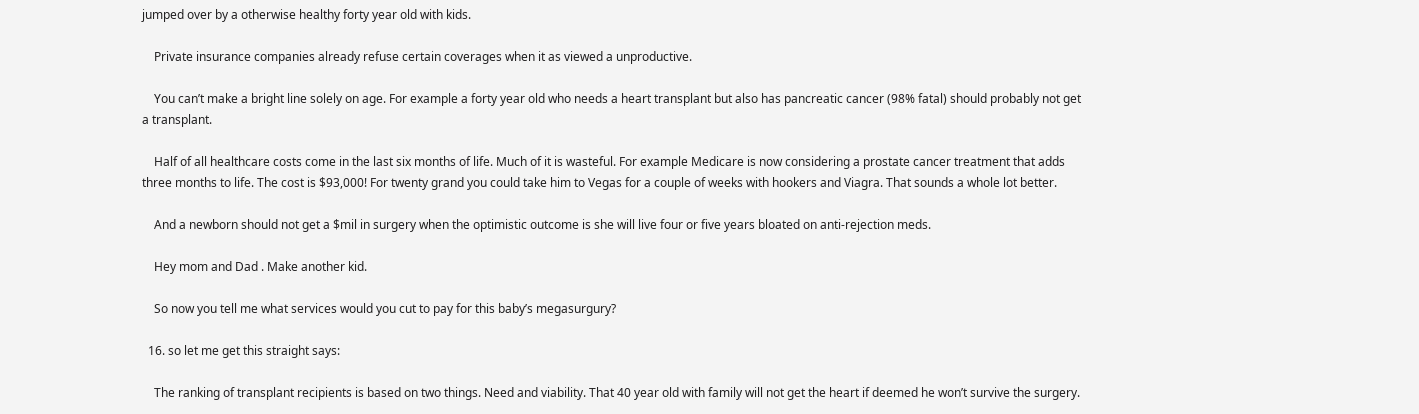jumped over by a otherwise healthy forty year old with kids.

    Private insurance companies already refuse certain coverages when it as viewed a unproductive.

    You can’t make a bright line solely on age. For example a forty year old who needs a heart transplant but also has pancreatic cancer (98% fatal) should probably not get a transplant.

    Half of all healthcare costs come in the last six months of life. Much of it is wasteful. For example Medicare is now considering a prostate cancer treatment that adds three months to life. The cost is $93,000! For twenty grand you could take him to Vegas for a couple of weeks with hookers and Viagra. That sounds a whole lot better.

    And a newborn should not get a $mil in surgery when the optimistic outcome is she will live four or five years bloated on anti-rejection meds.

    Hey mom and Dad . Make another kid.

    So now you tell me what services would you cut to pay for this baby’s megasurgury?

  16. so let me get this straight says:

    The ranking of transplant recipients is based on two things. Need and viability. That 40 year old with family will not get the heart if deemed he won’t survive the surgery.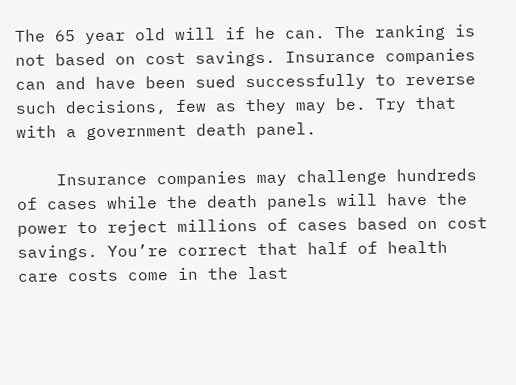The 65 year old will if he can. The ranking is not based on cost savings. Insurance companies can and have been sued successfully to reverse such decisions, few as they may be. Try that with a government death panel.

    Insurance companies may challenge hundreds of cases while the death panels will have the power to reject millions of cases based on cost savings. You’re correct that half of health care costs come in the last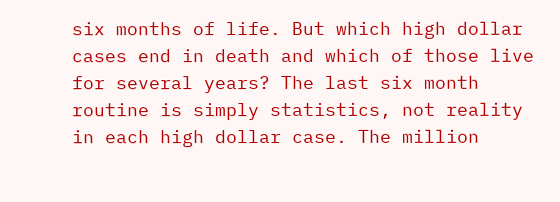six months of life. But which high dollar cases end in death and which of those live for several years? The last six month routine is simply statistics, not reality in each high dollar case. The million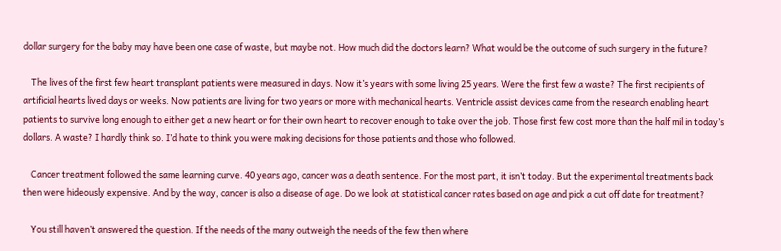dollar surgery for the baby may have been one case of waste, but maybe not. How much did the doctors learn? What would be the outcome of such surgery in the future?

    The lives of the first few heart transplant patients were measured in days. Now it’s years with some living 25 years. Were the first few a waste? The first recipients of artificial hearts lived days or weeks. Now patients are living for two years or more with mechanical hearts. Ventricle assist devices came from the research enabling heart patients to survive long enough to either get a new heart or for their own heart to recover enough to take over the job. Those first few cost more than the half mil in today’s dollars. A waste? I hardly think so. I’d hate to think you were making decisions for those patients and those who followed.

    Cancer treatment followed the same learning curve. 40 years ago, cancer was a death sentence. For the most part, it isn’t today. But the experimental treatments back then were hideously expensive. And by the way, cancer is also a disease of age. Do we look at statistical cancer rates based on age and pick a cut off date for treatment?

    You still haven’t answered the question. If the needs of the many outweigh the needs of the few then where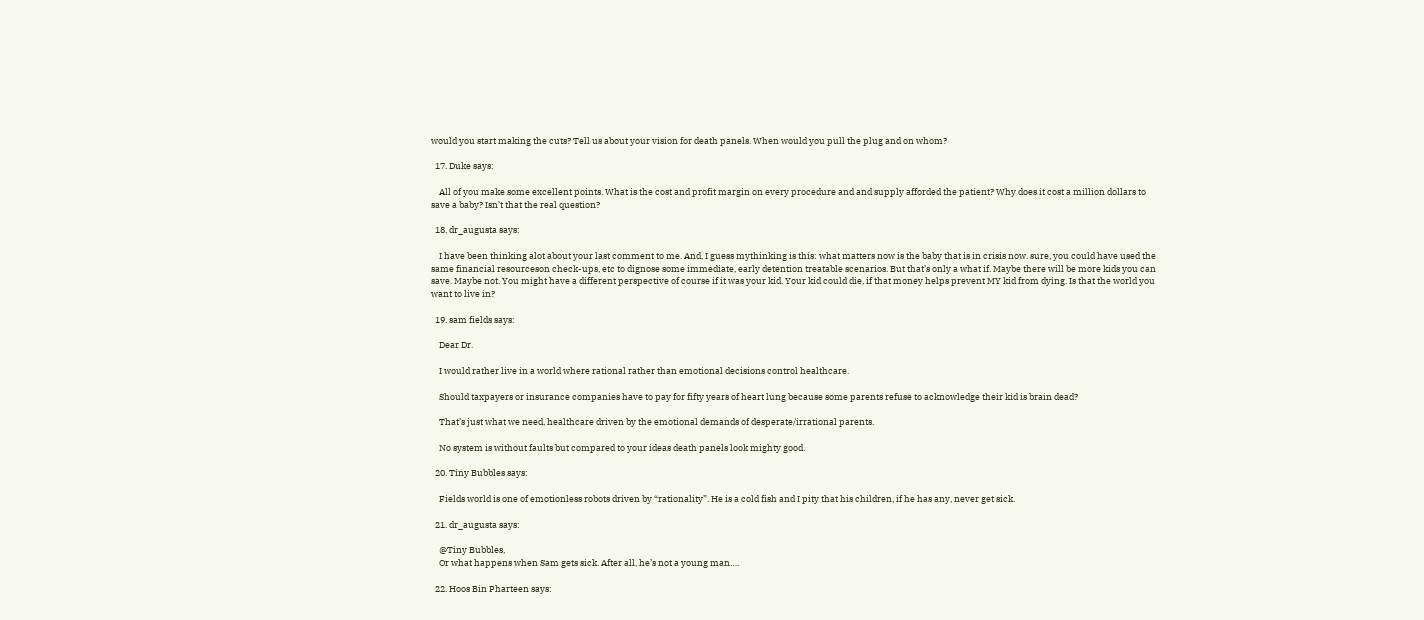would you start making the cuts? Tell us about your vision for death panels. When would you pull the plug and on whom?

  17. Duke says:

    All of you make some excellent points. What is the cost and profit margin on every procedure and and supply afforded the patient? Why does it cost a million dollars to save a baby? Isn’t that the real question?

  18. dr_augusta says:

    I have been thinking alot about your last comment to me. And, I guess mythinking is this: what matters now is the baby that is in crisis now. sure, you could have used the same financial resourceson check-ups, etc to dignose some immediate, early detention treatable scenarios. But that’s only a what if. Maybe there will be more kids you can save. Maybe not. You might have a different perspective of course if it was your kid. Your kid could die, if that money helps prevent MY kid from dying. Is that the world you want to live in?

  19. sam fields says:

    Dear Dr.

    I would rather live in a world where rational rather than emotional decisions control healthcare.

    Should taxpayers or insurance companies have to pay for fifty years of heart lung because some parents refuse to acknowledge their kid is brain dead?

    That’s just what we need, healthcare driven by the emotional demands of desperate/irrational parents.

    No system is without faults but compared to your ideas death panels look mighty good.

  20. Tiny Bubbles says:

    Fields world is one of emotionless robots driven by “rationality”. He is a cold fish and I pity that his children, if he has any, never get sick.

  21. dr_augusta says:

    @Tiny Bubbles,
    Or what happens when Sam gets sick. After all, he’s not a young man….

  22. Hoos Bin Pharteen says: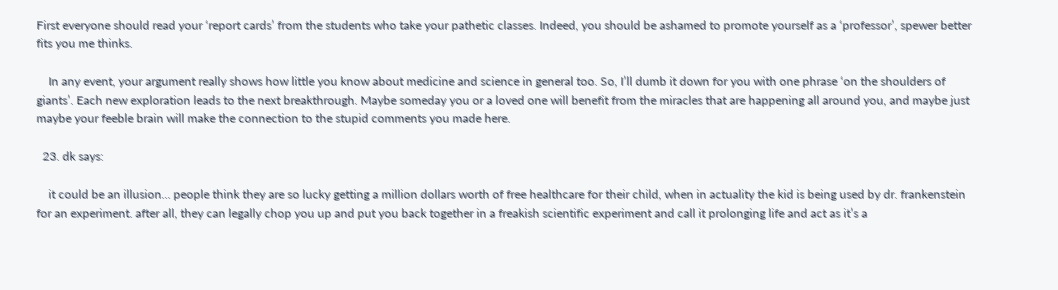First everyone should read your ‘report cards’ from the students who take your pathetic classes. Indeed, you should be ashamed to promote yourself as a ‘professor’, spewer better fits you me thinks.

    In any event, your argument really shows how little you know about medicine and science in general too. So, I’ll dumb it down for you with one phrase ‘on the shoulders of giants’. Each new exploration leads to the next breakthrough. Maybe someday you or a loved one will benefit from the miracles that are happening all around you, and maybe just maybe your feeble brain will make the connection to the stupid comments you made here.

  23. dk says:

    it could be an illusion… people think they are so lucky getting a million dollars worth of free healthcare for their child, when in actuality the kid is being used by dr. frankenstein for an experiment. after all, they can legally chop you up and put you back together in a freakish scientific experiment and call it prolonging life and act as it’s a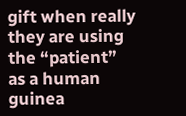gift when really they are using the “patient” as a human guinea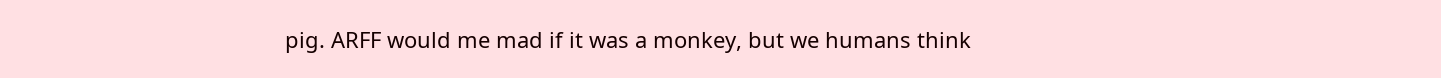pig. ARFF would me mad if it was a monkey, but we humans think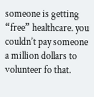someone is getting “free” healthcare. you couldn’t pay someone a million dollars to volunteer fo that.